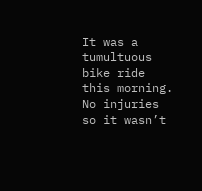It was a tumultuous bike ride this morning. No injuries so it wasn’t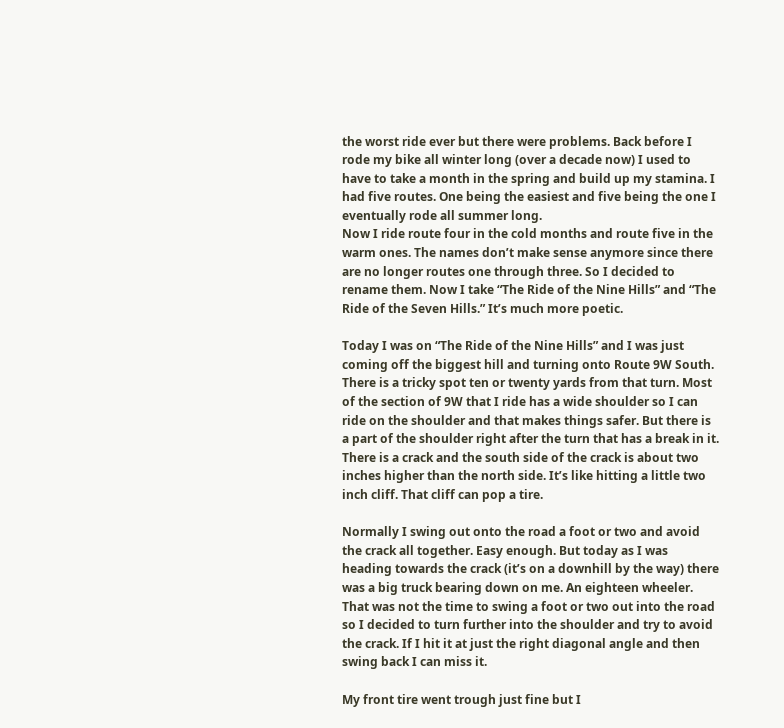the worst ride ever but there were problems. Back before I rode my bike all winter long (over a decade now) I used to have to take a month in the spring and build up my stamina. I had five routes. One being the easiest and five being the one I eventually rode all summer long.
Now I ride route four in the cold months and route five in the warm ones. The names don’t make sense anymore since there are no longer routes one through three. So I decided to rename them. Now I take “The Ride of the Nine Hills” and “The Ride of the Seven Hills.” It’s much more poetic.

Today I was on “The Ride of the Nine Hills” and I was just coming off the biggest hill and turning onto Route 9W South. There is a tricky spot ten or twenty yards from that turn. Most of the section of 9W that I ride has a wide shoulder so I can ride on the shoulder and that makes things safer. But there is a part of the shoulder right after the turn that has a break in it. There is a crack and the south side of the crack is about two inches higher than the north side. It’s like hitting a little two inch cliff. That cliff can pop a tire.

Normally I swing out onto the road a foot or two and avoid the crack all together. Easy enough. But today as I was heading towards the crack (it’s on a downhill by the way) there was a big truck bearing down on me. An eighteen wheeler. That was not the time to swing a foot or two out into the road so I decided to turn further into the shoulder and try to avoid the crack. If I hit it at just the right diagonal angle and then swing back I can miss it.

My front tire went trough just fine but I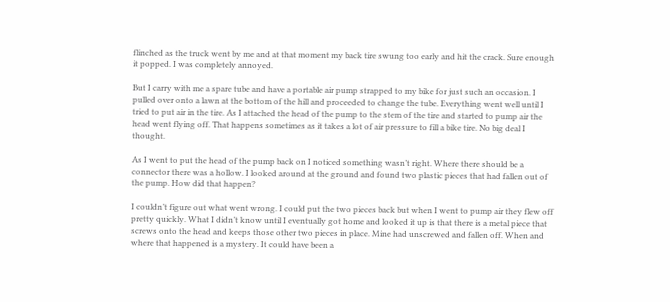flinched as the truck went by me and at that moment my back tire swung too early and hit the crack. Sure enough it popped. I was completely annoyed.

But I carry with me a spare tube and have a portable air pump strapped to my bike for just such an occasion. I pulled over onto a lawn at the bottom of the hill and proceeded to change the tube. Everything went well until I tried to put air in the tire. As I attached the head of the pump to the stem of the tire and started to pump air the head went flying off. That happens sometimes as it takes a lot of air pressure to fill a bike tire. No big deal I thought.

As I went to put the head of the pump back on I noticed something wasn’t right. Where there should be a connector there was a hollow. I looked around at the ground and found two plastic pieces that had fallen out of the pump. How did that happen?

I couldn’t figure out what went wrong. I could put the two pieces back but when I went to pump air they flew off pretty quickly. What I didn’t know until I eventually got home and looked it up is that there is a metal piece that screws onto the head and keeps those other two pieces in place. Mine had unscrewed and fallen off. When and where that happened is a mystery. It could have been a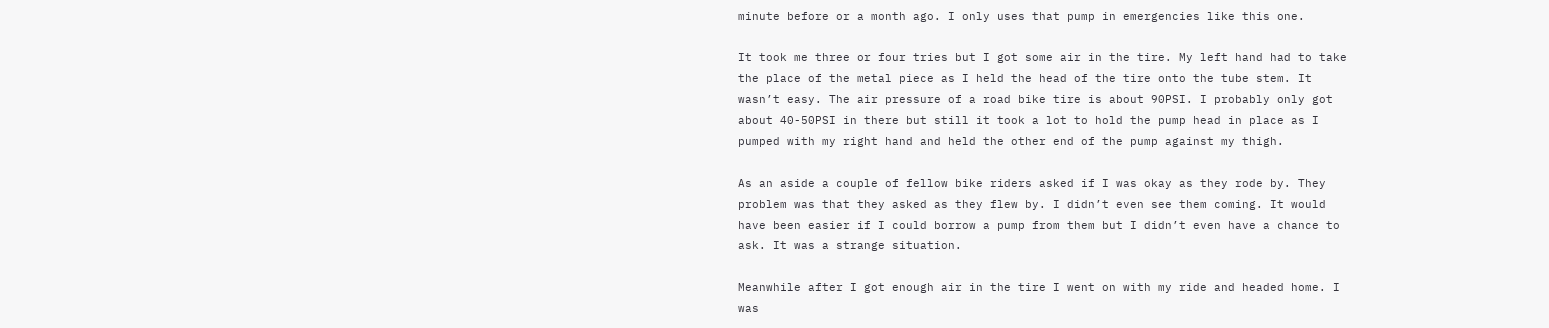minute before or a month ago. I only uses that pump in emergencies like this one.

It took me three or four tries but I got some air in the tire. My left hand had to take the place of the metal piece as I held the head of the tire onto the tube stem. It wasn’t easy. The air pressure of a road bike tire is about 90PSI. I probably only got about 40-50PSI in there but still it took a lot to hold the pump head in place as I pumped with my right hand and held the other end of the pump against my thigh.

As an aside a couple of fellow bike riders asked if I was okay as they rode by. They problem was that they asked as they flew by. I didn’t even see them coming. It would have been easier if I could borrow a pump from them but I didn’t even have a chance to ask. It was a strange situation.

Meanwhile after I got enough air in the tire I went on with my ride and headed home. I was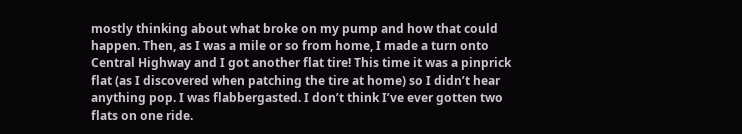mostly thinking about what broke on my pump and how that could happen. Then, as I was a mile or so from home, I made a turn onto Central Highway and I got another flat tire! This time it was a pinprick flat (as I discovered when patching the tire at home) so I didn’t hear anything pop. I was flabbergasted. I don’t think I’ve ever gotten two flats on one ride.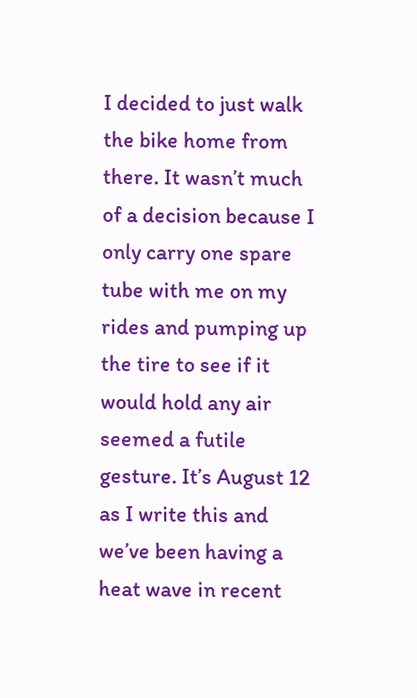I decided to just walk the bike home from there. It wasn’t much of a decision because I only carry one spare tube with me on my rides and pumping up the tire to see if it would hold any air seemed a futile gesture. It’s August 12 as I write this and we’ve been having a heat wave in recent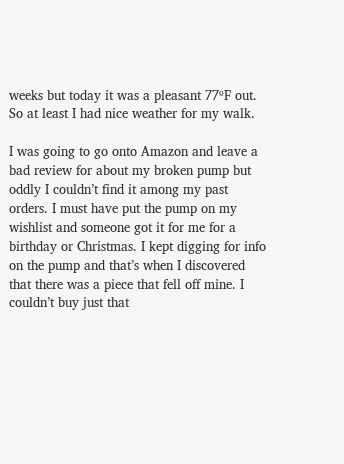weeks but today it was a pleasant 77ºF out. So at least I had nice weather for my walk.

I was going to go onto Amazon and leave a bad review for about my broken pump but oddly I couldn’t find it among my past orders. I must have put the pump on my wishlist and someone got it for me for a birthday or Christmas. I kept digging for info on the pump and that’s when I discovered that there was a piece that fell off mine. I couldn’t buy just that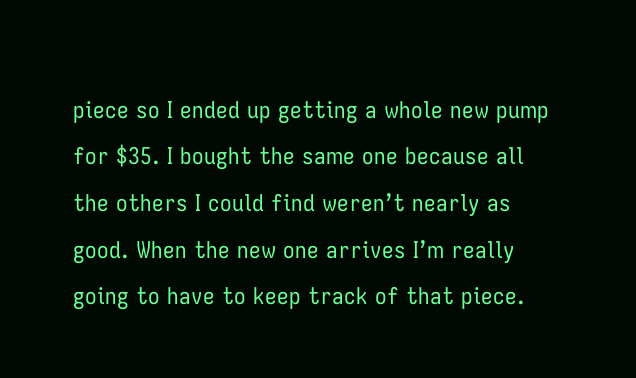piece so I ended up getting a whole new pump for $35. I bought the same one because all the others I could find weren’t nearly as good. When the new one arrives I’m really going to have to keep track of that piece.